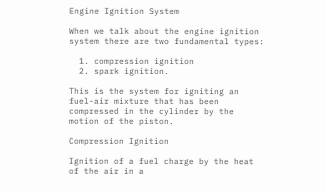Engine Ignition System

When we talk about the engine ignition system there are two fundamental types:

  1. compression ignition
  2. spark ignition.

This is the system for igniting an fuel-air mixture that has been compressed in the cylinder by the motion of the piston.

Compression Ignition

Ignition of a fuel charge by the heat of the air in a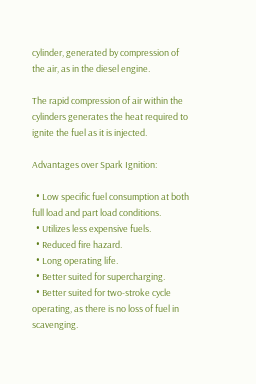cylinder, generated by compression of the air, as in the diesel engine.

The rapid compression of air within the cylinders generates the heat required to ignite the fuel as it is injected.

Advantages over Spark Ignition:

  • Low specific fuel consumption at both full load and part load conditions.
  • Utilizes less expensive fuels.
  • Reduced fire hazard.
  • Long operating life.
  • Better suited for supercharging.
  • Better suited for two-stroke cycle operating, as there is no loss of fuel in scavenging.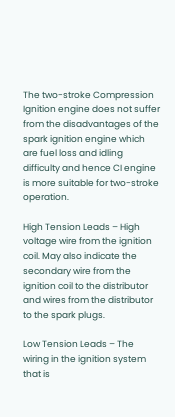The two-stroke Compression Ignition engine does not suffer from the disadvantages of the spark ignition engine which are fuel loss and idling difficulty and hence CI engine is more suitable for two-stroke operation.

High Tension Leads – High voltage wire from the ignition coil. May also indicate the secondary wire from the ignition coil to the distributor and wires from the distributor to the spark plugs.

Low Tension Leads – The wiring in the ignition system that is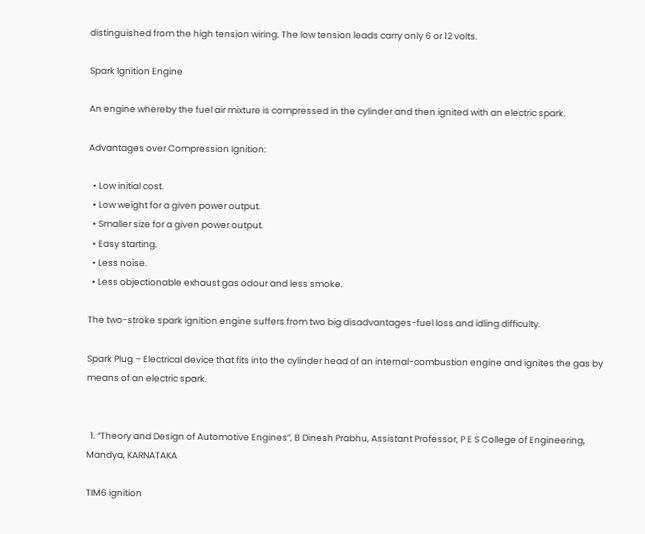distinguished from the high tension wiring. The low tension leads carry only 6 or 12 volts.

Spark Ignition Engine

An engine whereby the fuel air mixture is compressed in the cylinder and then ignited with an electric spark.

Advantages over Compression Ignition:

  • Low initial cost.
  • Low weight for a given power output.
  • Smaller size for a given power output.
  • Easy starting.
  • Less noise.
  • Less objectionable exhaust gas odour and less smoke.

The two-stroke spark ignition engine suffers from two big disadvantages-fuel loss and idling difficulty.

Spark Plug – Electrical device that fits into the cylinder head of an internal-combustion engine and ignites the gas by means of an electric spark.


  1. “Theory and Design of Automotive Engines”, B Dinesh Prabhu, Assistant Professor, P E S College of Engineering, Mandya, KARNATAKA

TIM6 ignition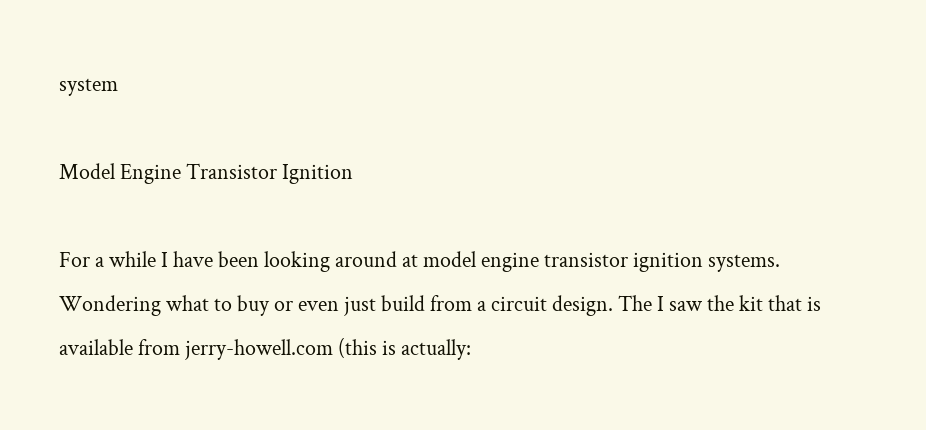system

Model Engine Transistor Ignition

For a while I have been looking around at model engine transistor ignition systems. Wondering what to buy or even just build from a circuit design. The I saw the kit that is available from jerry-howell.com (this is actually: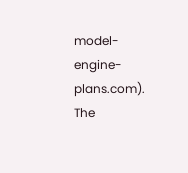model-engine-plans.com). The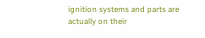ignition systems and parts are actually on their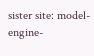sister site: model-engine-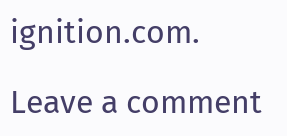ignition.com.

Leave a comment